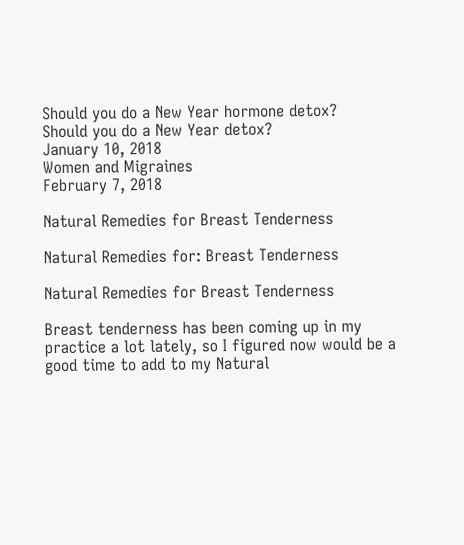Should you do a New Year hormone detox?
Should you do a New Year detox?
January 10, 2018
Women and Migraines
February 7, 2018

Natural Remedies for Breast Tenderness

Natural Remedies for: Breast Tenderness

Natural Remedies for Breast Tenderness

Breast tenderness has been coming up in my practice a lot lately, so I figured now would be a good time to add to my Natural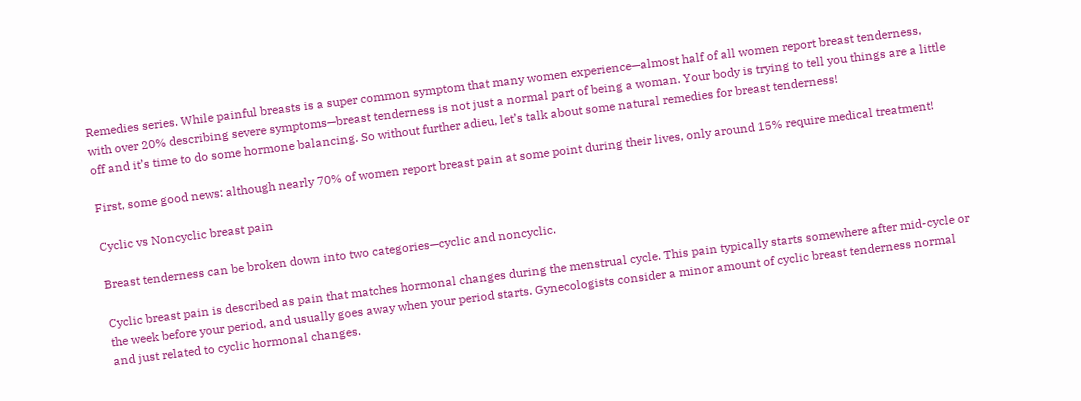Remedies series. While painful breasts is a super common symptom that many women experience—almost half of all women report breast tenderness, with over 20% describing severe symptoms—breast tenderness is not just a normal part of being a woman. Your body is trying to tell you things are a little off and it’s time to do some hormone balancing. So without further adieu, let’s talk about some natural remedies for breast tenderness!

First, some good news: although nearly 70% of women report breast pain at some point during their lives, only around 15% require medical treatment!

Cyclic vs Noncyclic breast pain

Breast tenderness can be broken down into two categories—cyclic and noncyclic.

Cyclic breast pain is described as pain that matches hormonal changes during the menstrual cycle. This pain typically starts somewhere after mid-cycle or the week before your period, and usually goes away when your period starts. Gynecologists consider a minor amount of cyclic breast tenderness normal and just related to cyclic hormonal changes.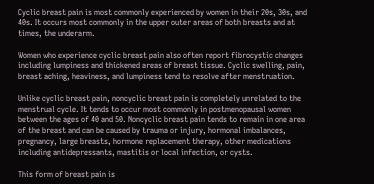Cyclic breast pain is most commonly experienced by women in their 20s, 30s, and 40s. It occurs most commonly in the upper outer areas of both breasts and at times, the underarm.

Women who experience cyclic breast pain also often report fibrocystic changes including lumpiness and thickened areas of breast tissue. Cyclic swelling, pain, breast aching, heaviness, and lumpiness tend to resolve after menstruation.

Unlike cyclic breast pain, noncyclic breast pain is completely unrelated to the menstrual cycle. It tends to occur most commonly in postmenopausal women between the ages of 40 and 50. Noncyclic breast pain tends to remain in one area of the breast and can be caused by trauma or injury, hormonal imbalances, pregnancy, large breasts, hormone replacement therapy, other medications including antidepressants, mastitis or local infection, or cysts.

This form of breast pain is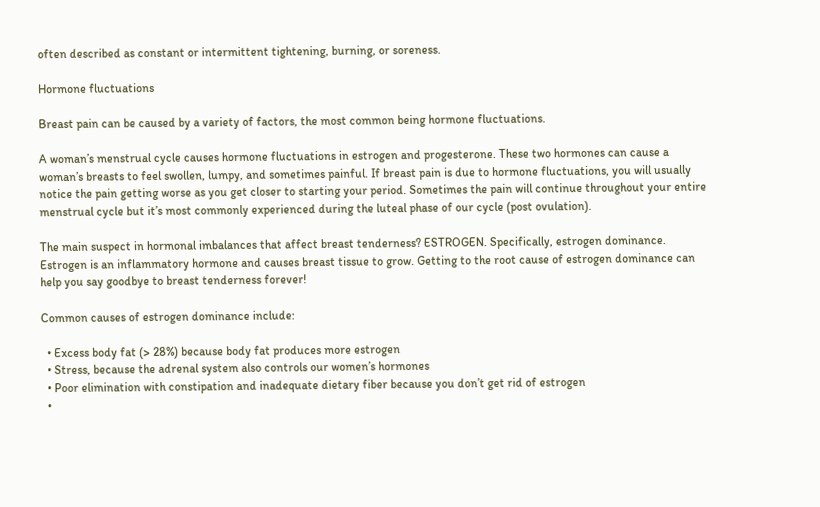often described as constant or intermittent tightening, burning, or soreness.

Hormone fluctuations

Breast pain can be caused by a variety of factors, the most common being hormone fluctuations.

A woman’s menstrual cycle causes hormone fluctuations in estrogen and progesterone. These two hormones can cause a woman’s breasts to feel swollen, lumpy, and sometimes painful. If breast pain is due to hormone fluctuations, you will usually notice the pain getting worse as you get closer to starting your period. Sometimes the pain will continue throughout your entire menstrual cycle but it’s most commonly experienced during the luteal phase of our cycle (post ovulation).

The main suspect in hormonal imbalances that affect breast tenderness? ESTROGEN. Specifically, estrogen dominance. Estrogen is an inflammatory hormone and causes breast tissue to grow. Getting to the root cause of estrogen dominance can help you say goodbye to breast tenderness forever!

Common causes of estrogen dominance include:

  • Excess body fat (> 28%) because body fat produces more estrogen
  • Stress, because the adrenal system also controls our women’s hormones
  • Poor elimination with constipation and inadequate dietary fiber because you don’t get rid of estrogen
  •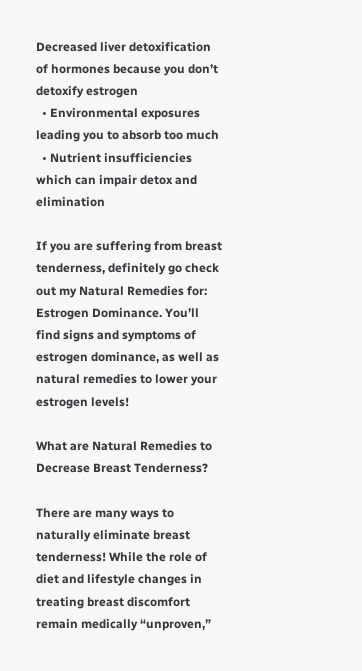Decreased liver detoxification of hormones because you don’t detoxify estrogen
  • Environmental exposures leading you to absorb too much
  • Nutrient insufficiencies which can impair detox and elimination

If you are suffering from breast tenderness, definitely go check out my Natural Remedies for: Estrogen Dominance. You’ll find signs and symptoms of estrogen dominance, as well as natural remedies to lower your estrogen levels!

What are Natural Remedies to Decrease Breast Tenderness?

There are many ways to naturally eliminate breast tenderness! While the role of diet and lifestyle changes in treating breast discomfort remain medically “unproven,”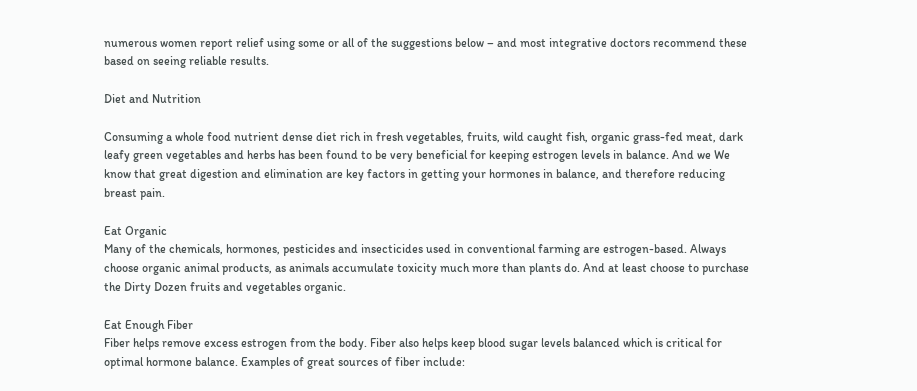numerous women report relief using some or all of the suggestions below – and most integrative doctors recommend these based on seeing reliable results.

Diet and Nutrition

Consuming a whole food nutrient dense diet rich in fresh vegetables, fruits, wild caught fish, organic grass-fed meat, dark leafy green vegetables and herbs has been found to be very beneficial for keeping estrogen levels in balance. And we We know that great digestion and elimination are key factors in getting your hormones in balance, and therefore reducing breast pain.

Eat Organic
Many of the chemicals, hormones, pesticides and insecticides used in conventional farming are estrogen-based. Always choose organic animal products, as animals accumulate toxicity much more than plants do. And at least choose to purchase the Dirty Dozen fruits and vegetables organic.

Eat Enough Fiber
Fiber helps remove excess estrogen from the body. Fiber also helps keep blood sugar levels balanced which is critical for optimal hormone balance. Examples of great sources of fiber include: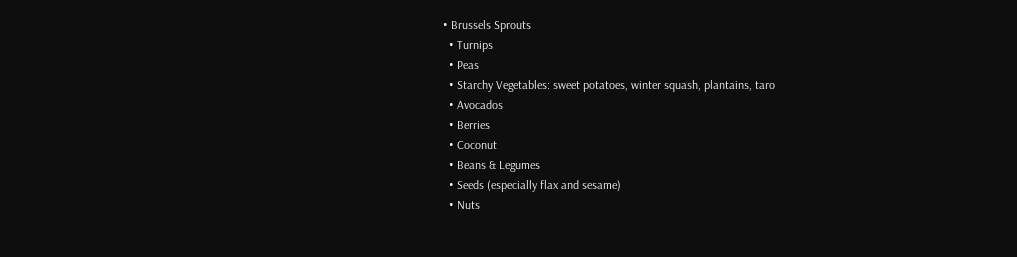• Brussels Sprouts
  • Turnips
  • Peas
  • Starchy Vegetables: sweet potatoes, winter squash, plantains, taro
  • Avocados
  • Berries
  • Coconut
  • Beans & Legumes
  • Seeds (especially flax and sesame)
  • Nuts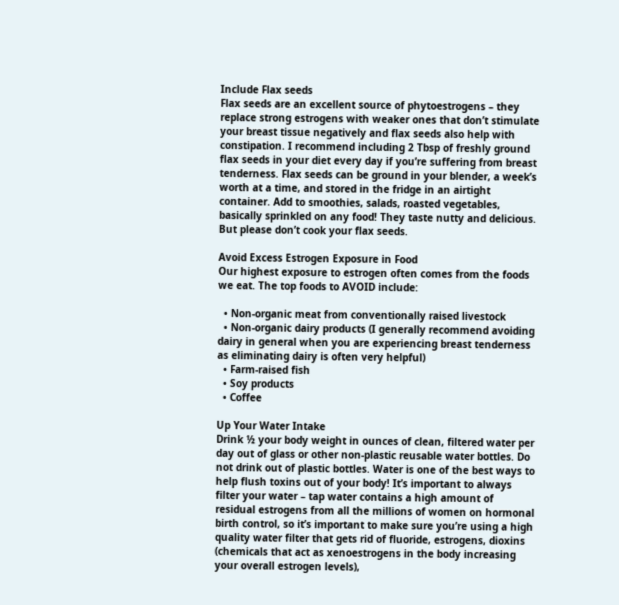Include Flax seeds
Flax seeds are an excellent source of phytoestrogens – they replace strong estrogens with weaker ones that don’t stimulate your breast tissue negatively and flax seeds also help with constipation. I recommend including 2 Tbsp of freshly ground flax seeds in your diet every day if you’re suffering from breast tenderness. Flax seeds can be ground in your blender, a week’s worth at a time, and stored in the fridge in an airtight container. Add to smoothies, salads, roasted vegetables, basically sprinkled on any food! They taste nutty and delicious. But please don’t cook your flax seeds.

Avoid Excess Estrogen Exposure in Food
Our highest exposure to estrogen often comes from the foods we eat. The top foods to AVOID include:

  • Non-organic meat from conventionally raised livestock
  • Non-organic dairy products (I generally recommend avoiding dairy in general when you are experiencing breast tenderness as eliminating dairy is often very helpful)
  • Farm-raised fish
  • Soy products
  • Coffee

Up Your Water Intake
Drink ½ your body weight in ounces of clean, filtered water per day out of glass or other non-plastic reusable water bottles. Do not drink out of plastic bottles. Water is one of the best ways to help flush toxins out of your body! It’s important to always filter your water – tap water contains a high amount of residual estrogens from all the millions of women on hormonal birth control, so it’s important to make sure you’re using a high quality water filter that gets rid of fluoride, estrogens, dioxins (chemicals that act as xenoestrogens in the body increasing your overall estrogen levels),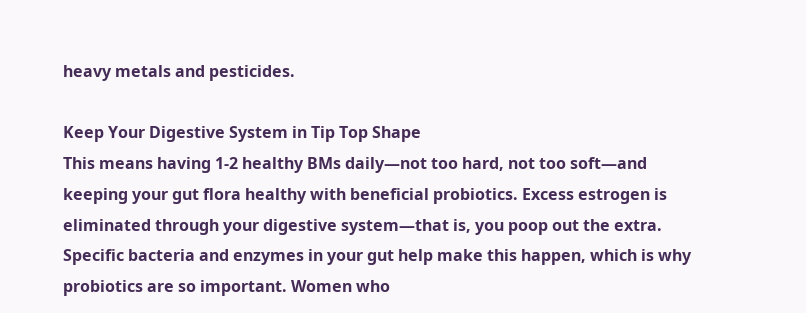heavy metals and pesticides.

Keep Your Digestive System in Tip Top Shape
This means having 1-2 healthy BMs daily—not too hard, not too soft—and keeping your gut flora healthy with beneficial probiotics. Excess estrogen is eliminated through your digestive system—that is, you poop out the extra. Specific bacteria and enzymes in your gut help make this happen, which is why probiotics are so important. Women who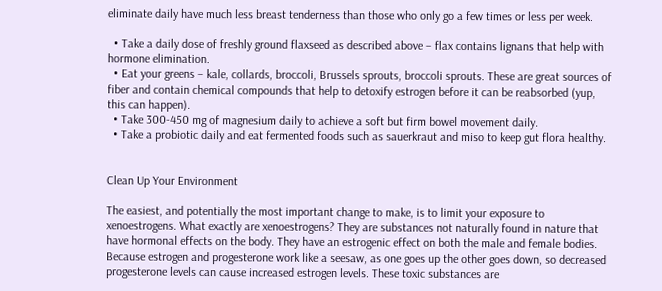eliminate daily have much less breast tenderness than those who only go a few times or less per week.

  • Take a daily dose of freshly ground flaxseed as described above – flax contains lignans that help with hormone elimination.
  • Eat your greens – kale, collards, broccoli, Brussels sprouts, broccoli sprouts. These are great sources of fiber and contain chemical compounds that help to detoxify estrogen before it can be reabsorbed (yup, this can happen).
  • Take 300-450 mg of magnesium daily to achieve a soft but firm bowel movement daily.
  • Take a probiotic daily and eat fermented foods such as sauerkraut and miso to keep gut flora healthy.


Clean Up Your Environment

The easiest, and potentially the most important change to make, is to limit your exposure to xenoestrogens. What exactly are xenoestrogens? They are substances not naturally found in nature that have hormonal effects on the body. They have an estrogenic effect on both the male and female bodies. Because estrogen and progesterone work like a seesaw, as one goes up the other goes down, so decreased progesterone levels can cause increased estrogen levels. These toxic substances are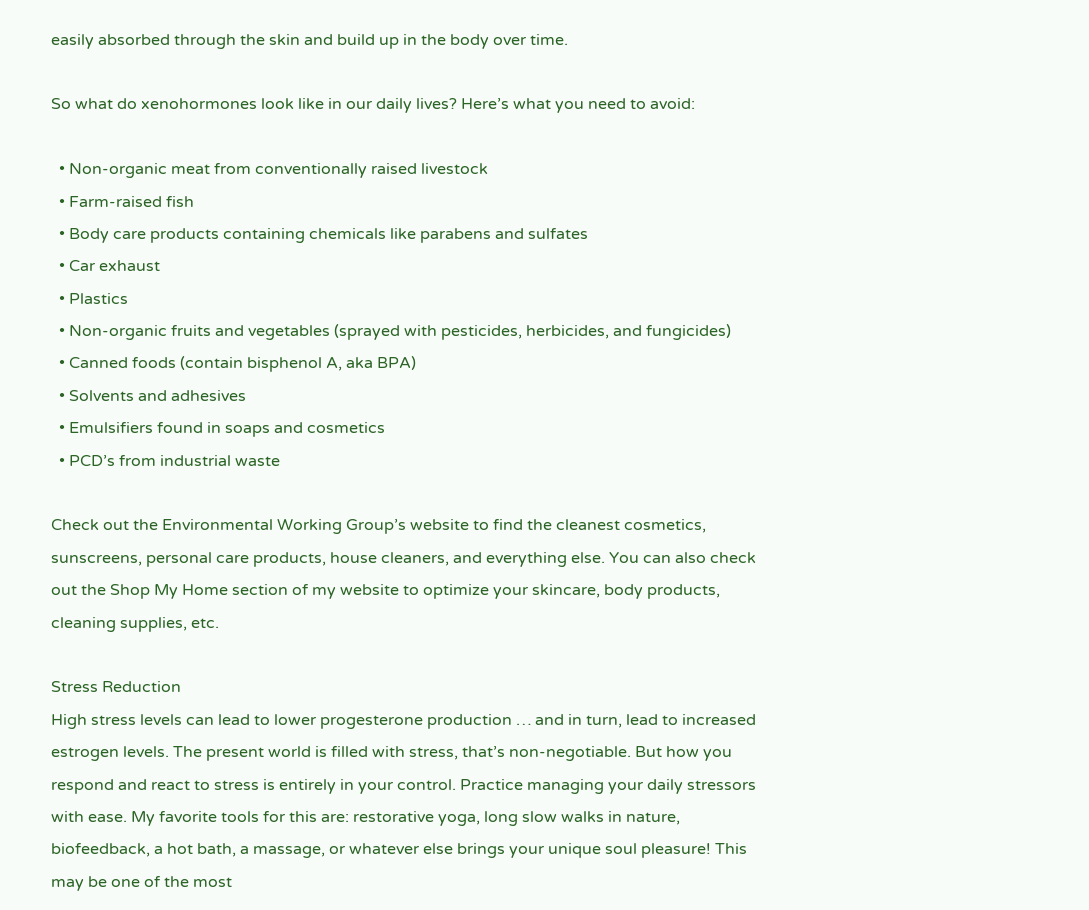easily absorbed through the skin and build up in the body over time.

So what do xenohormones look like in our daily lives? Here’s what you need to avoid:

  • Non-organic meat from conventionally raised livestock
  • Farm-raised fish
  • Body care products containing chemicals like parabens and sulfates
  • Car exhaust
  • Plastics
  • Non-organic fruits and vegetables (sprayed with pesticides, herbicides, and fungicides)
  • Canned foods (contain bisphenol A, aka BPA)
  • Solvents and adhesives
  • Emulsifiers found in soaps and cosmetics
  • PCD’s from industrial waste

Check out the Environmental Working Group’s website to find the cleanest cosmetics, sunscreens, personal care products, house cleaners, and everything else. You can also check out the Shop My Home section of my website to optimize your skincare, body products, cleaning supplies, etc.

Stress Reduction
High stress levels can lead to lower progesterone production … and in turn, lead to increased estrogen levels. The present world is filled with stress, that’s non-negotiable. But how you respond and react to stress is entirely in your control. Practice managing your daily stressors with ease. My favorite tools for this are: restorative yoga, long slow walks in nature, biofeedback, a hot bath, a massage, or whatever else brings your unique soul pleasure! This may be one of the most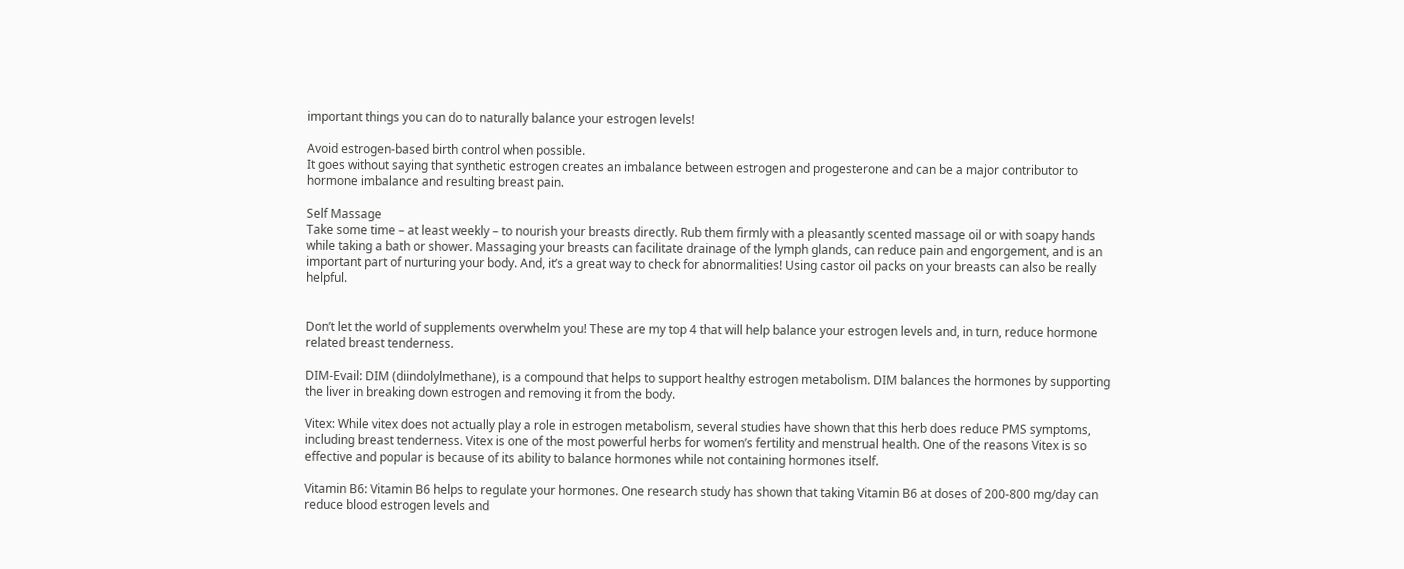important things you can do to naturally balance your estrogen levels!

Avoid estrogen-based birth control when possible.
It goes without saying that synthetic estrogen creates an imbalance between estrogen and progesterone and can be a major contributor to hormone imbalance and resulting breast pain.

Self Massage
Take some time – at least weekly – to nourish your breasts directly. Rub them firmly with a pleasantly scented massage oil or with soapy hands while taking a bath or shower. Massaging your breasts can facilitate drainage of the lymph glands, can reduce pain and engorgement, and is an important part of nurturing your body. And, it’s a great way to check for abnormalities! Using castor oil packs on your breasts can also be really helpful.


Don’t let the world of supplements overwhelm you! These are my top 4 that will help balance your estrogen levels and, in turn, reduce hormone related breast tenderness.

DIM-Evail: DIM (diindolylmethane), is a compound that helps to support healthy estrogen metabolism. DIM balances the hormones by supporting the liver in breaking down estrogen and removing it from the body.

Vitex: While vitex does not actually play a role in estrogen metabolism, several studies have shown that this herb does reduce PMS symptoms, including breast tenderness. Vitex is one of the most powerful herbs for women’s fertility and menstrual health. One of the reasons Vitex is so effective and popular is because of its ability to balance hormones while not containing hormones itself.

Vitamin B6: Vitamin B6 helps to regulate your hormones. One research study has shown that taking Vitamin B6 at doses of 200-800 mg/day can reduce blood estrogen levels and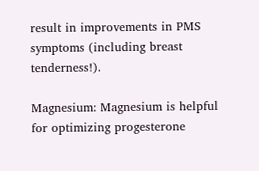result in improvements in PMS symptoms (including breast tenderness!).

Magnesium: Magnesium is helpful for optimizing progesterone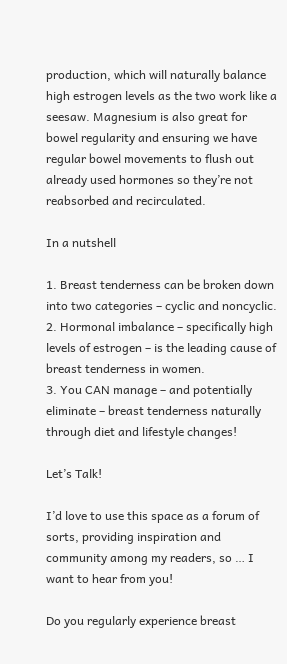production, which will naturally balance high estrogen levels as the two work like a seesaw. Magnesium is also great for bowel regularity and ensuring we have regular bowel movements to flush out already used hormones so they’re not reabsorbed and recirculated.

In a nutshell

1. Breast tenderness can be broken down into two categories – cyclic and noncyclic.
2. Hormonal imbalance – specifically high levels of estrogen – is the leading cause of breast tenderness in women.
3. You CAN manage – and potentially eliminate – breast tenderness naturally through diet and lifestyle changes!

Let’s Talk!

I’d love to use this space as a forum of sorts, providing inspiration and community among my readers, so … I want to hear from you!

Do you regularly experience breast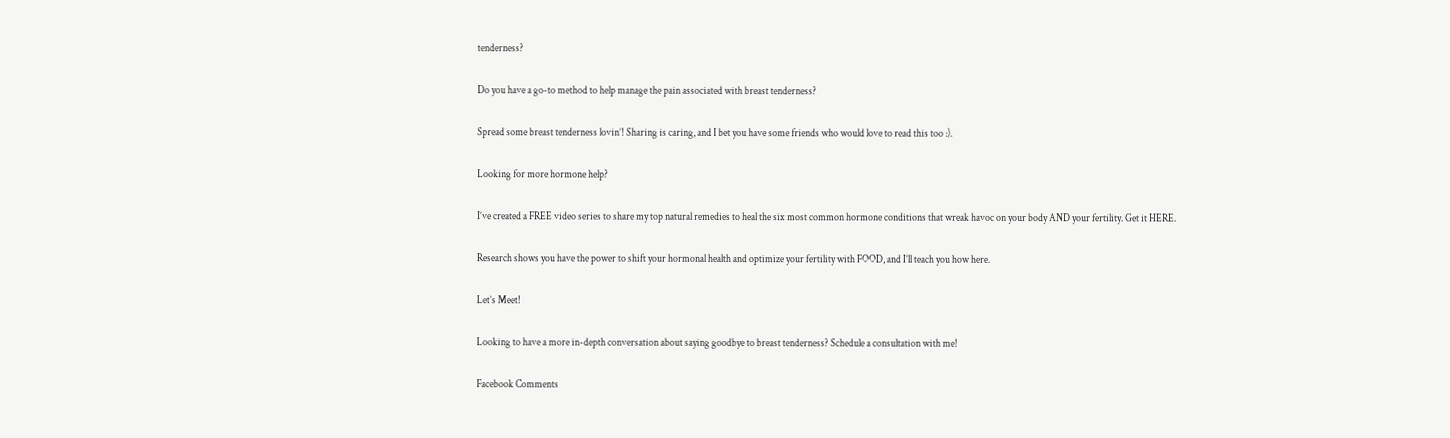tenderness?

Do you have a go-to method to help manage the pain associated with breast tenderness?

Spread some breast tenderness lovin’! Sharing is caring, and I bet you have some friends who would love to read this too :).

Looking for more hormone help?

I’ve created a FREE video series to share my top natural remedies to heal the six most common hormone conditions that wreak havoc on your body AND your fertility. Get it HERE.

Research shows you have the power to shift your hormonal health and optimize your fertility with FOOD, and I’ll teach you how here.

Let’s Meet!

Looking to have a more in-depth conversation about saying goodbye to breast tenderness? Schedule a consultation with me!

Facebook Comments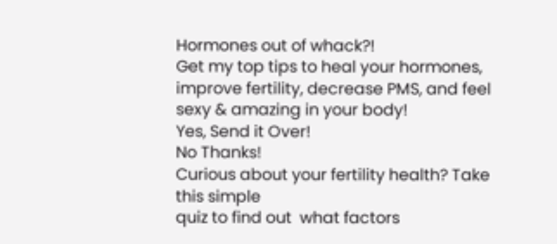Hormones out of whack?!
Get my top tips to heal your hormones, improve fertility, decrease PMS, and feel sexy & amazing in your body!
Yes, Send it Over!
No Thanks!
Curious about your fertility health? Take this simple
quiz to find out  what factors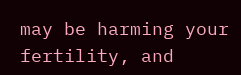may be harming your
fertility, and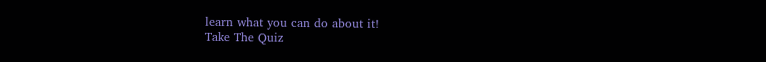learn what you can do about it!
Take The Quiz